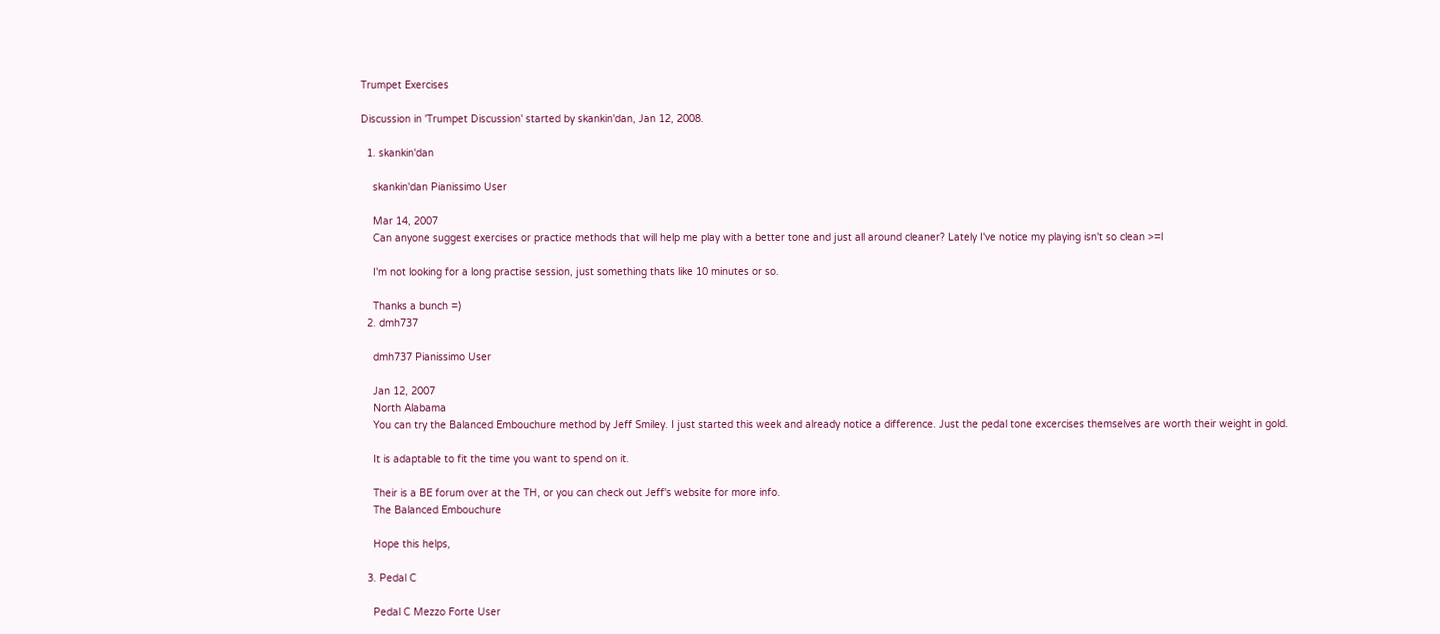Trumpet Exercises

Discussion in 'Trumpet Discussion' started by skankin'dan, Jan 12, 2008.

  1. skankin'dan

    skankin'dan Pianissimo User

    Mar 14, 2007
    Can anyone suggest exercises or practice methods that will help me play with a better tone and just all around cleaner? Lately I've notice my playing isn't so clean >=l

    I'm not looking for a long practise session, just something thats like 10 minutes or so.

    Thanks a bunch =)
  2. dmh737

    dmh737 Pianissimo User

    Jan 12, 2007
    North Alabama
    You can try the Balanced Embouchure method by Jeff Smiley. I just started this week and already notice a difference. Just the pedal tone excercises themselves are worth their weight in gold.

    It is adaptable to fit the time you want to spend on it.

    Their is a BE forum over at the TH, or you can check out Jeff's website for more info.
    The Balanced Embouchure

    Hope this helps,

  3. Pedal C

    Pedal C Mezzo Forte User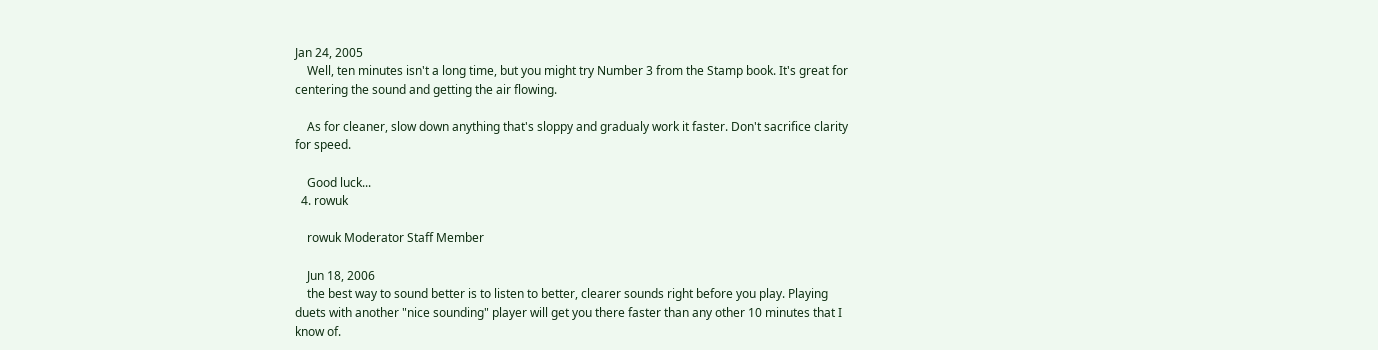Jan 24, 2005
    Well, ten minutes isn't a long time, but you might try Number 3 from the Stamp book. It's great for centering the sound and getting the air flowing.

    As for cleaner, slow down anything that's sloppy and gradualy work it faster. Don't sacrifice clarity for speed.

    Good luck...
  4. rowuk

    rowuk Moderator Staff Member

    Jun 18, 2006
    the best way to sound better is to listen to better, clearer sounds right before you play. Playing duets with another "nice sounding" player will get you there faster than any other 10 minutes that I know of.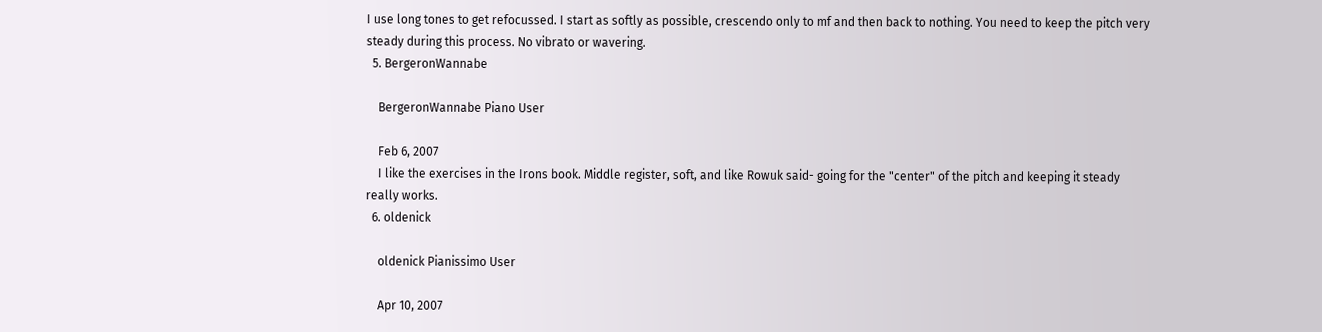I use long tones to get refocussed. I start as softly as possible, crescendo only to mf and then back to nothing. You need to keep the pitch very steady during this process. No vibrato or wavering.
  5. BergeronWannabe

    BergeronWannabe Piano User

    Feb 6, 2007
    I like the exercises in the Irons book. Middle register, soft, and like Rowuk said- going for the "center" of the pitch and keeping it steady really works.
  6. oldenick

    oldenick Pianissimo User

    Apr 10, 2007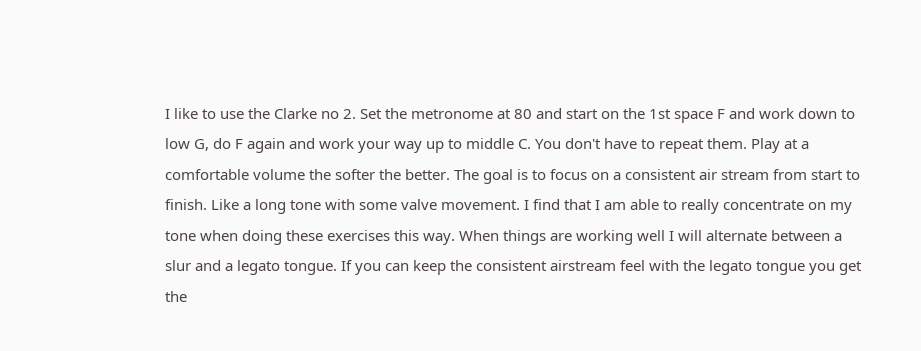I like to use the Clarke no 2. Set the metronome at 80 and start on the 1st space F and work down to low G, do F again and work your way up to middle C. You don't have to repeat them. Play at a comfortable volume the softer the better. The goal is to focus on a consistent air stream from start to finish. Like a long tone with some valve movement. I find that I am able to really concentrate on my tone when doing these exercises this way. When things are working well I will alternate between a slur and a legato tongue. If you can keep the consistent airstream feel with the legato tongue you get the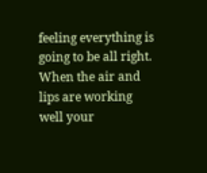feeling everything is going to be all right. When the air and lips are working well your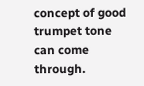concept of good trumpet tone can come through.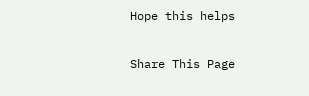Hope this helps

Share This Page